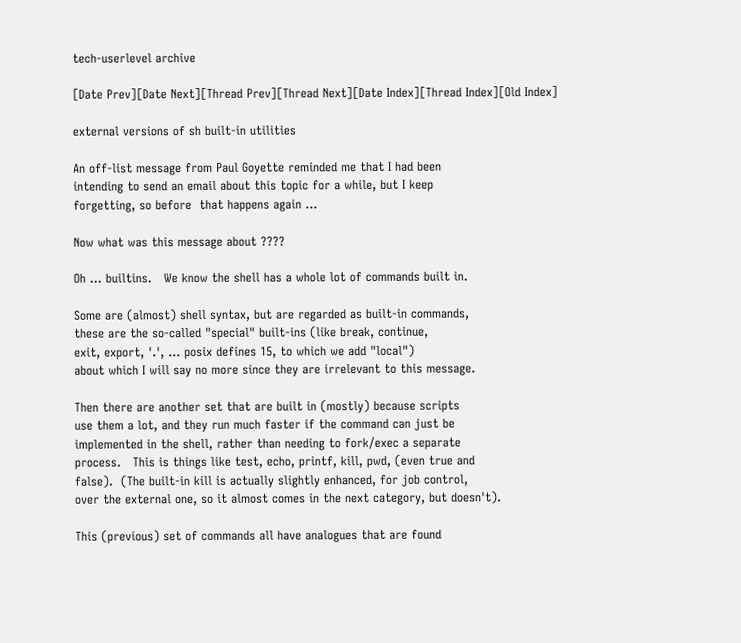tech-userlevel archive

[Date Prev][Date Next][Thread Prev][Thread Next][Date Index][Thread Index][Old Index]

external versions of sh built-in utilities

An off-list message from Paul Goyette reminded me that I had been
intending to send an email about this topic for a while, but I keep
forgetting, so before  that happens again ...

Now what was this message about ????

Oh ... builtins.   We know the shell has a whole lot of commands built in.

Some are (almost) shell syntax, but are regarded as built-in commands,
these are the so-called "special" built-ins (like break, continue,
exit, export, '.', ... posix defines 15, to which we add "local")
about which I will say no more since they are irrelevant to this message.

Then there are another set that are built in (mostly) because scripts
use them a lot, and they run much faster if the command can just be
implemented in the shell, rather than needing to fork/exec a separate
process.   This is things like test, echo, printf, kill, pwd, (even true and
false).  (The built-in kill is actually slightly enhanced, for job control,
over the external one, so it almost comes in the next category, but doesn't).

This (previous) set of commands all have analogues that are found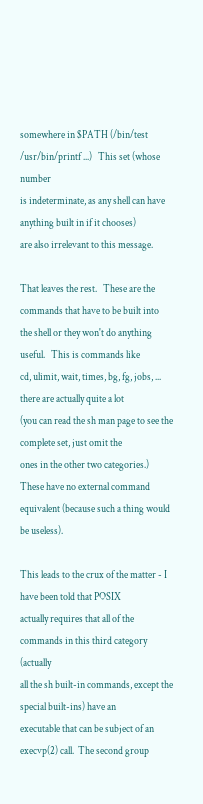somewhere in $PATH (/bin/test /usr/bin/printf ...)   This set (whose number
is indeterminate, as any shell can have anything built in if it chooses)
are also irrelevant to this message.

That leaves the rest.   These are the commands that have to be built into
the shell or they won't do anything useful.   This is commands like
cd, ulimit, wait, times, bg, fg, jobs, ...  there are actually quite a lot
(you can read the sh man page to see the complete set, just omit the
ones in the other two categories.)   These have no external command
equivalent (because such a thing would be useless).

This leads to the crux of the matter - I have been told that POSIX
actually requires that all of the commands in this third category (actually
all the sh built-in commands, except the special built-ins) have an
executable that can be subject of an execvp(2) call.  The second group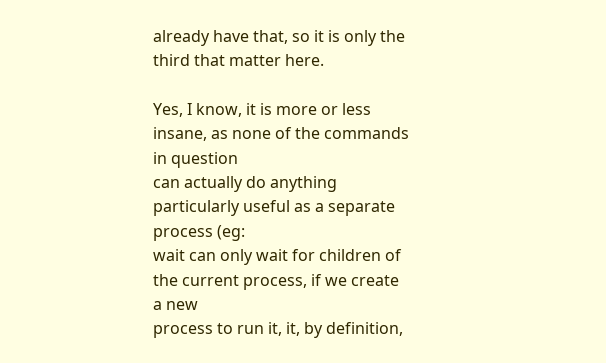already have that, so it is only the third that matter here.

Yes, I know, it is more or less insane, as none of the commands in question
can actually do anything particularly useful as a separate process (eg:
wait can only wait for children of the current process, if we create a new
process to run it, it, by definition,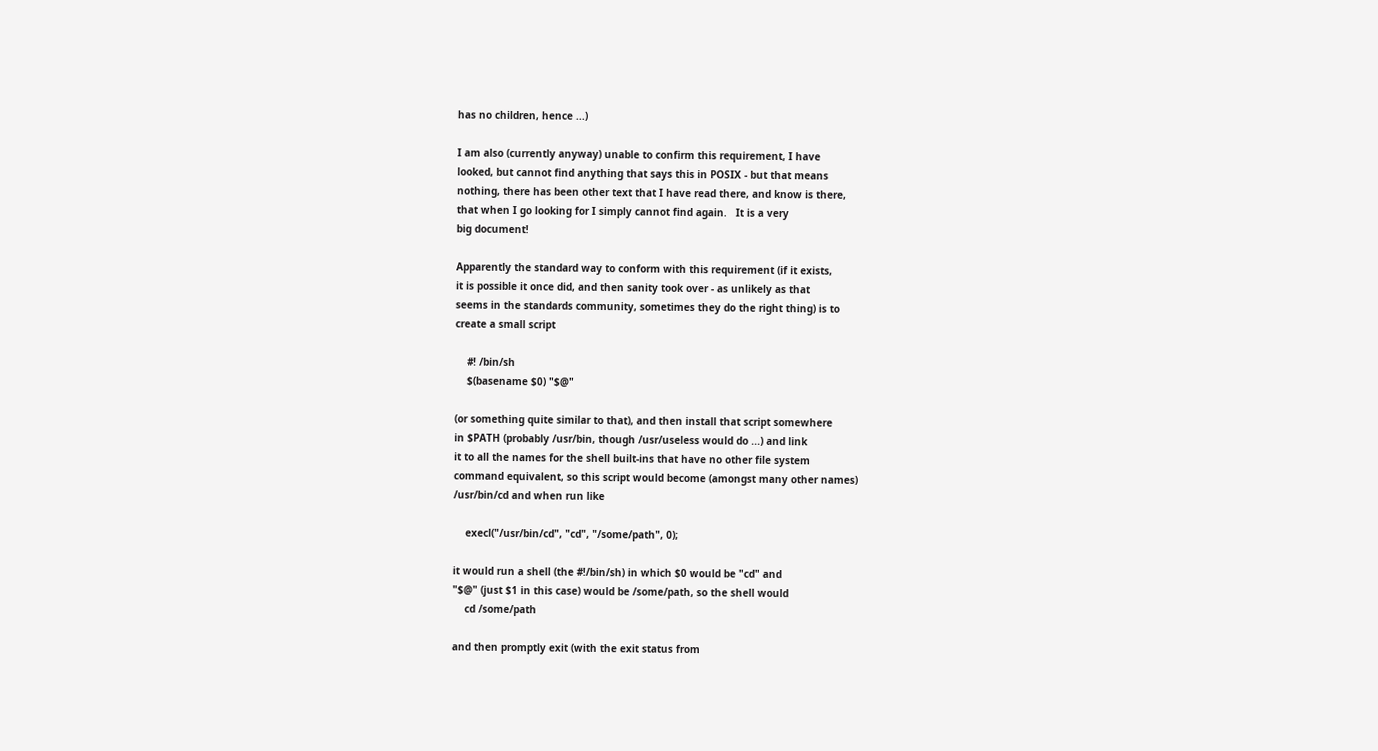has no children, hence ...)

I am also (currently anyway) unable to confirm this requirement, I have
looked, but cannot find anything that says this in POSIX - but that means
nothing, there has been other text that I have read there, and know is there,
that when I go looking for I simply cannot find again.   It is a very
big document!

Apparently the standard way to conform with this requirement (if it exists,
it is possible it once did, and then sanity took over - as unlikely as that
seems in the standards community, sometimes they do the right thing) is to
create a small script

    #! /bin/sh
    $(basename $0) "$@"

(or something quite similar to that), and then install that script somewhere
in $PATH (probably /usr/bin, though /usr/useless would do ...) and link
it to all the names for the shell built-ins that have no other file system
command equivalent, so this script would become (amongst many other names)
/usr/bin/cd and when run like

    execl("/usr/bin/cd", "cd", "/some/path", 0);

it would run a shell (the #!/bin/sh) in which $0 would be "cd" and
"$@" (just $1 in this case) would be /some/path, so the shell would
    cd /some/path

and then promptly exit (with the exit status from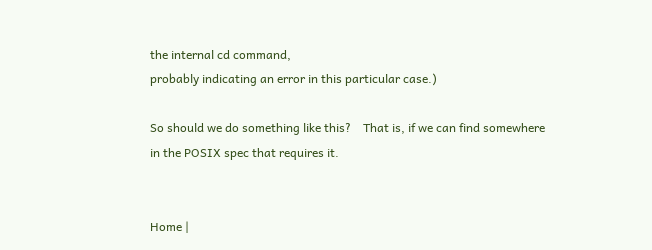the internal cd command,
probably indicating an error in this particular case.)

So should we do something like this?    That is, if we can find somewhere
in the POSIX spec that requires it.


Home |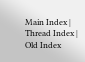Main Index | Thread Index | Old Index